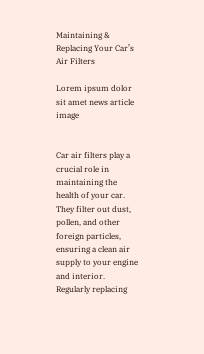Maintaining & Replacing Your Car’s Air Filters

Lorem ipsum dolor sit amet news article image


Car air filters play a crucial role in maintaining the health of your car. They filter out dust, pollen, and other foreign particles, ensuring a clean air supply to your engine and interior. Regularly replacing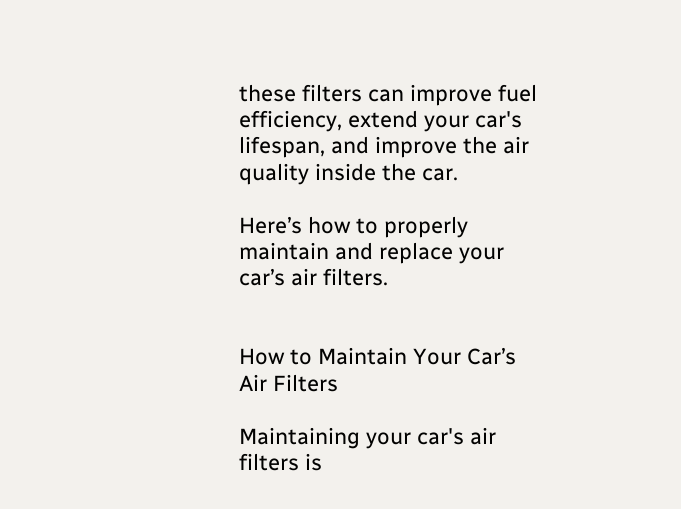these filters can improve fuel efficiency, extend your car's lifespan, and improve the air quality inside the car.

Here’s how to properly maintain and replace your car’s air filters.


How to Maintain Your Car’s Air Filters

Maintaining your car's air filters is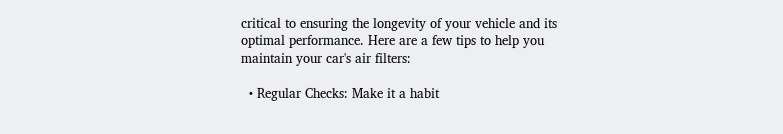critical to ensuring the longevity of your vehicle and its optimal performance. Here are a few tips to help you maintain your car's air filters:

  • Regular Checks: Make it a habit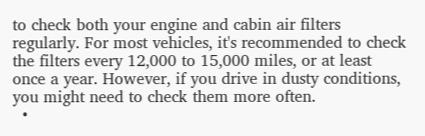to check both your engine and cabin air filters regularly. For most vehicles, it's recommended to check the filters every 12,000 to 15,000 miles, or at least once a year. However, if you drive in dusty conditions, you might need to check them more often.
  •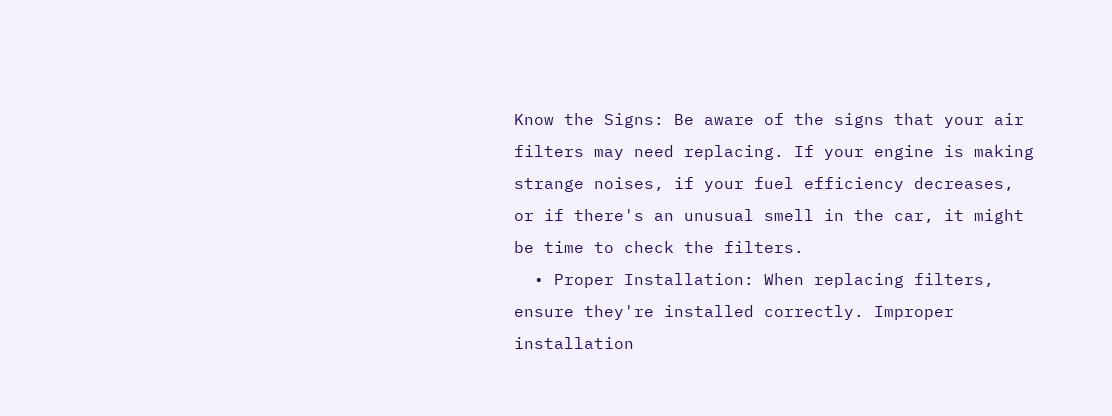Know the Signs: Be aware of the signs that your air filters may need replacing. If your engine is making strange noises, if your fuel efficiency decreases, or if there's an unusual smell in the car, it might be time to check the filters.
  • Proper Installation: When replacing filters, ensure they're installed correctly. Improper installation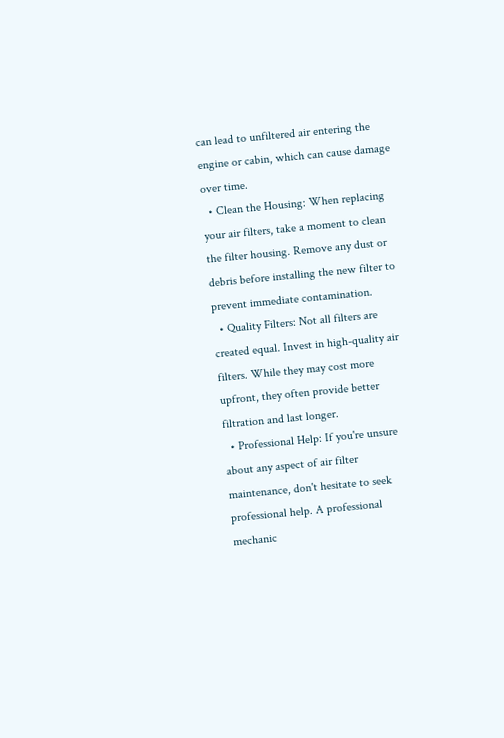can lead to unfiltered air entering the engine or cabin, which can cause damage over time.
  • Clean the Housing: When replacing your air filters, take a moment to clean the filter housing. Remove any dust or debris before installing the new filter to prevent immediate contamination.
  • Quality Filters: Not all filters are created equal. Invest in high-quality air filters. While they may cost more upfront, they often provide better filtration and last longer.
  • Professional Help: If you're unsure about any aspect of air filter maintenance, don't hesitate to seek professional help. A professional mechanic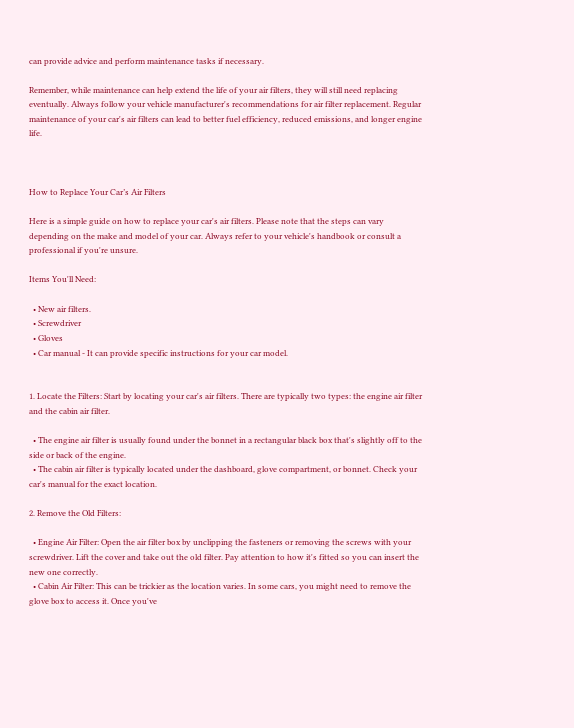can provide advice and perform maintenance tasks if necessary.

Remember, while maintenance can help extend the life of your air filters, they will still need replacing eventually. Always follow your vehicle manufacturer's recommendations for air filter replacement. Regular maintenance of your car's air filters can lead to better fuel efficiency, reduced emissions, and longer engine life.



How to Replace Your Car’s Air Filters

Here is a simple guide on how to replace your car's air filters. Please note that the steps can vary depending on the make and model of your car. Always refer to your vehicle's handbook or consult a professional if you're unsure.

Items You'll Need:

  • New air filters.
  • Screwdriver
  • Gloves
  • Car manual - It can provide specific instructions for your car model.


1. Locate the Filters: Start by locating your car's air filters. There are typically two types: the engine air filter and the cabin air filter.

  • The engine air filter is usually found under the bonnet in a rectangular black box that's slightly off to the side or back of the engine.
  • The cabin air filter is typically located under the dashboard, glove compartment, or bonnet. Check your car's manual for the exact location.

2. Remove the Old Filters:

  • Engine Air Filter: Open the air filter box by unclipping the fasteners or removing the screws with your screwdriver. Lift the cover and take out the old filter. Pay attention to how it's fitted so you can insert the new one correctly.
  • Cabin Air Filter: This can be trickier as the location varies. In some cars, you might need to remove the glove box to access it. Once you've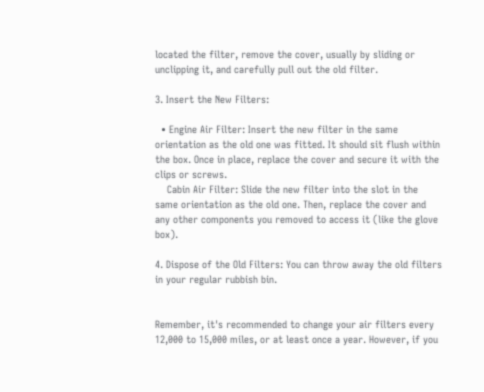located the filter, remove the cover, usually by sliding or unclipping it, and carefully pull out the old filter.

3. Insert the New Filters:

  • Engine Air Filter: Insert the new filter in the same orientation as the old one was fitted. It should sit flush within the box. Once in place, replace the cover and secure it with the clips or screws.
    Cabin Air Filter: Slide the new filter into the slot in the same orientation as the old one. Then, replace the cover and any other components you removed to access it (like the glove box).

4. Dispose of the Old Filters: You can throw away the old filters in your regular rubbish bin.


Remember, it's recommended to change your air filters every 12,000 to 15,000 miles, or at least once a year. However, if you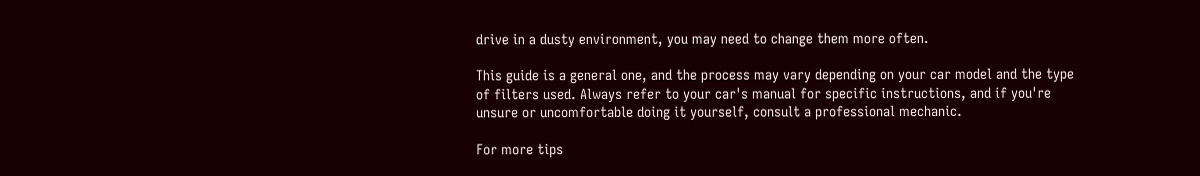drive in a dusty environment, you may need to change them more often.

This guide is a general one, and the process may vary depending on your car model and the type of filters used. Always refer to your car's manual for specific instructions, and if you're unsure or uncomfortable doing it yourself, consult a professional mechanic.

For more tips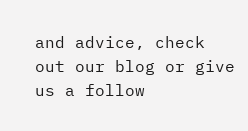and advice, check out our blog or give us a follow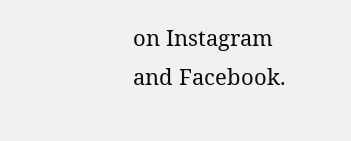on Instagram and Facebook.